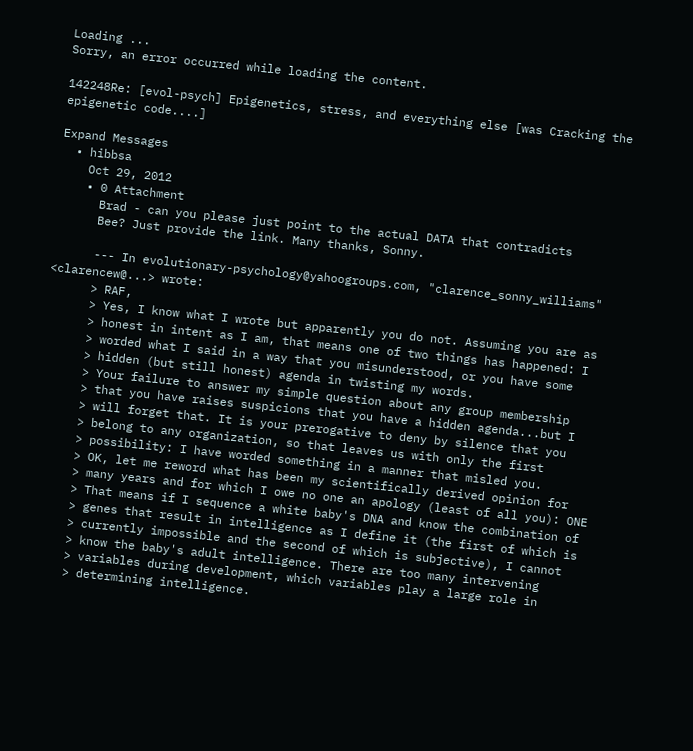Loading ...
Sorry, an error occurred while loading the content.

142248Re: [evol-psych] Epigenetics, stress, and everything else [was Cracking the epigenetic code....]

Expand Messages
  • hibbsa
    Oct 29, 2012
    • 0 Attachment
      Brad - can you please just point to the actual DATA that contradicts
      Bee? Just provide the link. Many thanks, Sonny.

      --- In evolutionary-psychology@yahoogroups.com, "clarence_sonny_williams" <clarencew@...> wrote:
      > RAF,
      > Yes, I know what I wrote but apparently you do not. Assuming you are as
      > honest in intent as I am, that means one of two things has happened: I
      > worded what I said in a way that you misunderstood, or you have some
      > hidden (but still honest) agenda in twisting my words.
      > Your failure to answer my simple question about any group membership
      > that you have raises suspicions that you have a hidden agenda...but I
      > will forget that. It is your prerogative to deny by silence that you
      > belong to any organization, so that leaves us with only the first
      > possibility: I have worded something in a manner that misled you.
      > OK, let me reword what has been my scientifically derived opinion for
      > many years and for which I owe no one an apology (least of all you): ONE
      > That means if I sequence a white baby's DNA and know the combination of
      > genes that result in intelligence as I define it (the first of which is
      > currently impossible and the second of which is subjective), I cannot
      > know the baby's adult intelligence. There are too many intervening
      > variables during development, which variables play a large role in
      > determining intelligence.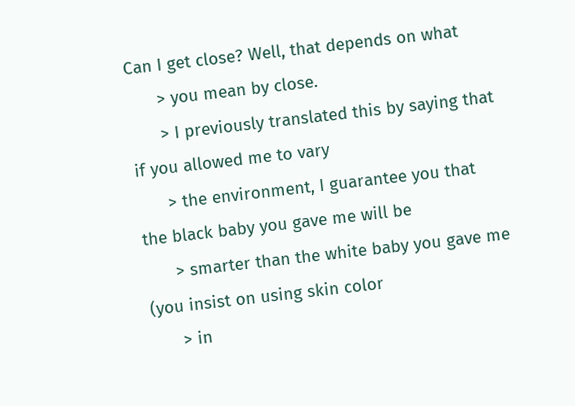Can I get close? Well, that depends on what
      > you mean by close.
      > I previously translated this by saying that if you allowed me to vary
      > the environment, I guarantee you that the black baby you gave me will be
      > smarter than the white baby you gave me (you insist on using skin color
      > in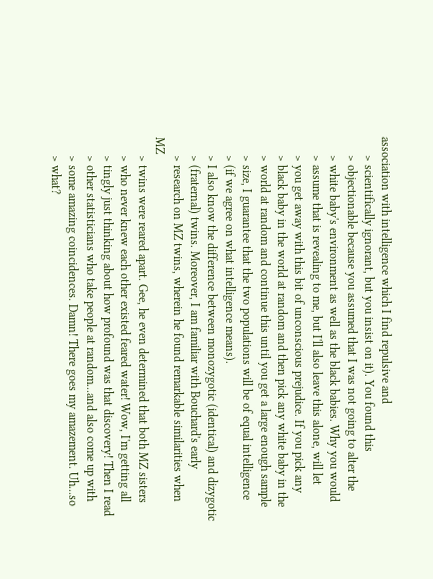association with intelligence which I find repulsive and
      > scientifically ignorant, but you insist on it). You found this
      > objectionable because you assumed that I was not going to alter the
      > white baby's environment as well as the black babies. Why you would
      > assume that is revealing to me, but I'll also leave this alone, will let
      > you get away with this bit of unconscious prejudice. If you pick any
      > black baby in the world at random and then pick any white baby in the
      > world at random and continue this until you get a large enough sample
      > size, I guarantee that the two populations will be of equal intelligence
      > (if we agree on what intelligence means).
      > I also know the difference between monozygotic (identical) and dizygotic
      > (fraternal) twins. Moreover, I am familiar with Bouchard's early
      > research on MZ twins, wherein he found remarkable similarities when MZ
      > twins were reared apart. Gee, he even determined that both MZ sisters
      > who never knew each other existed feared water! Wow, I'm getting all
      > tingly just thinking about how profound was that discovery! Then I read
      > other statisticians who take people at random...and also come up with
      > some amazing coincidences. Damn! There goes my amazement. Uh...so
      > what?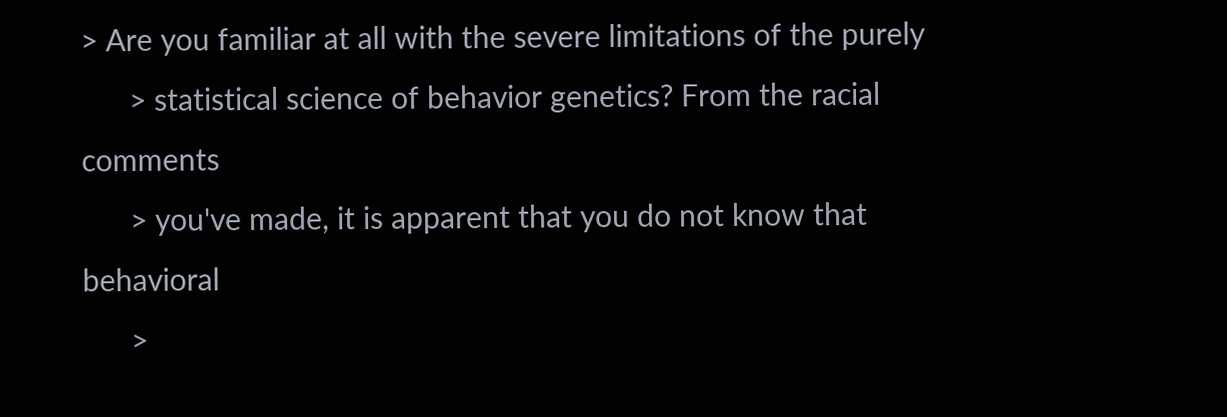> Are you familiar at all with the severe limitations of the purely
      > statistical science of behavior genetics? From the racial comments
      > you've made, it is apparent that you do not know that behavioral
      >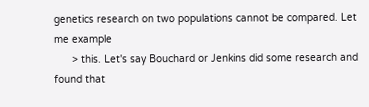genetics research on two populations cannot be compared. Let me example
      > this. Let's say Bouchard or Jenkins did some research and found that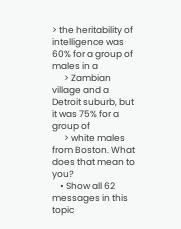> the heritability of intelligence was 60% for a group of males in a
      > Zambian village and a Detroit suburb, but it was 75% for a group of
      > white males from Boston. What does that mean to you?
    • Show all 62 messages in this topic